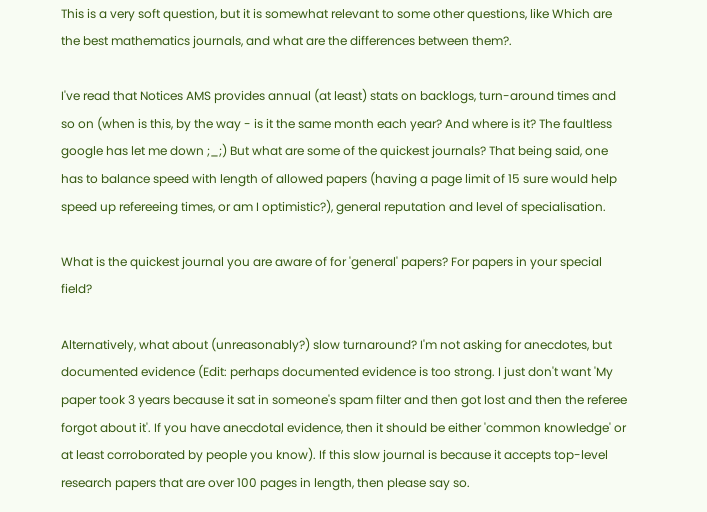This is a very soft question, but it is somewhat relevant to some other questions, like Which are the best mathematics journals, and what are the differences between them?.

I've read that Notices AMS provides annual (at least) stats on backlogs, turn-around times and so on (when is this, by the way - is it the same month each year? And where is it? The faultless google has let me down ;_;) But what are some of the quickest journals? That being said, one has to balance speed with length of allowed papers (having a page limit of 15 sure would help speed up refereeing times, or am I optimistic?), general reputation and level of specialisation.

What is the quickest journal you are aware of for 'general' papers? For papers in your special field?

Alternatively, what about (unreasonably?) slow turnaround? I'm not asking for anecdotes, but documented evidence (Edit: perhaps documented evidence is too strong. I just don't want 'My paper took 3 years because it sat in someone's spam filter and then got lost and then the referee forgot about it'. If you have anecdotal evidence, then it should be either 'common knowledge' or at least corroborated by people you know). If this slow journal is because it accepts top-level research papers that are over 100 pages in length, then please say so.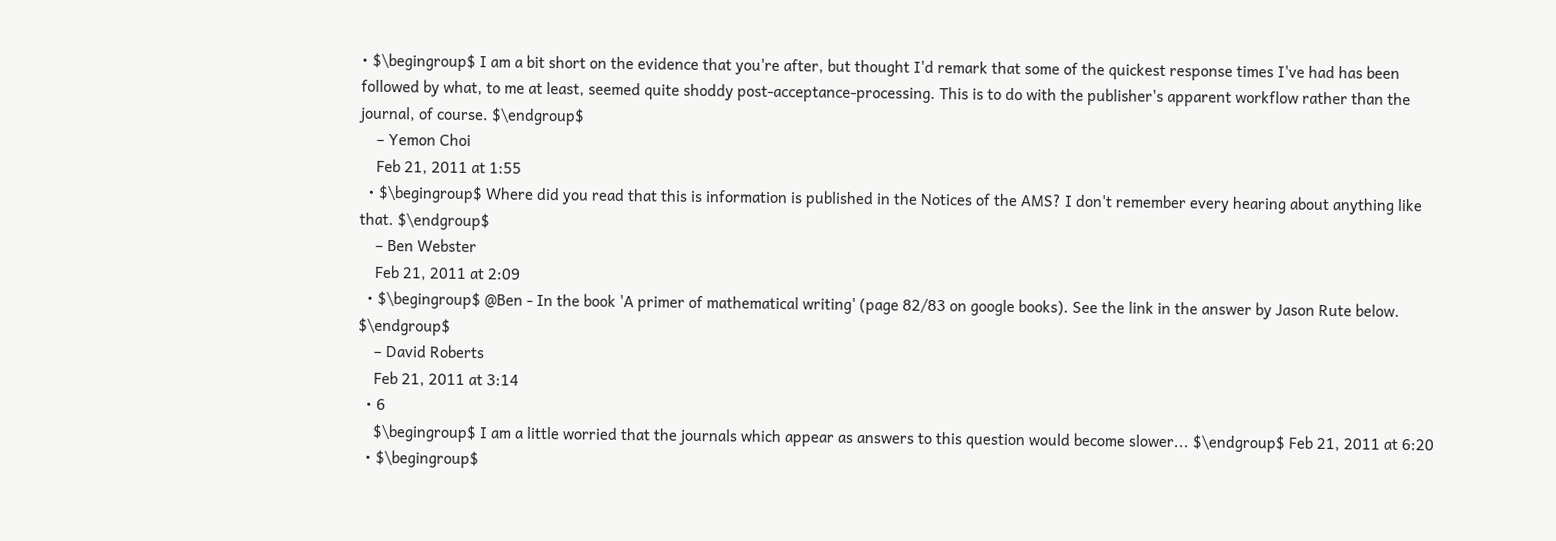• $\begingroup$ I am a bit short on the evidence that you're after, but thought I'd remark that some of the quickest response times I've had has been followed by what, to me at least, seemed quite shoddy post-acceptance-processing. This is to do with the publisher's apparent workflow rather than the journal, of course. $\endgroup$
    – Yemon Choi
    Feb 21, 2011 at 1:55
  • $\begingroup$ Where did you read that this is information is published in the Notices of the AMS? I don't remember every hearing about anything like that. $\endgroup$
    – Ben Webster
    Feb 21, 2011 at 2:09
  • $\begingroup$ @Ben - In the book 'A primer of mathematical writing' (page 82/83 on google books). See the link in the answer by Jason Rute below. $\endgroup$
    – David Roberts
    Feb 21, 2011 at 3:14
  • 6
    $\begingroup$ I am a little worried that the journals which appear as answers to this question would become slower... $\endgroup$ Feb 21, 2011 at 6:20
  • $\begingroup$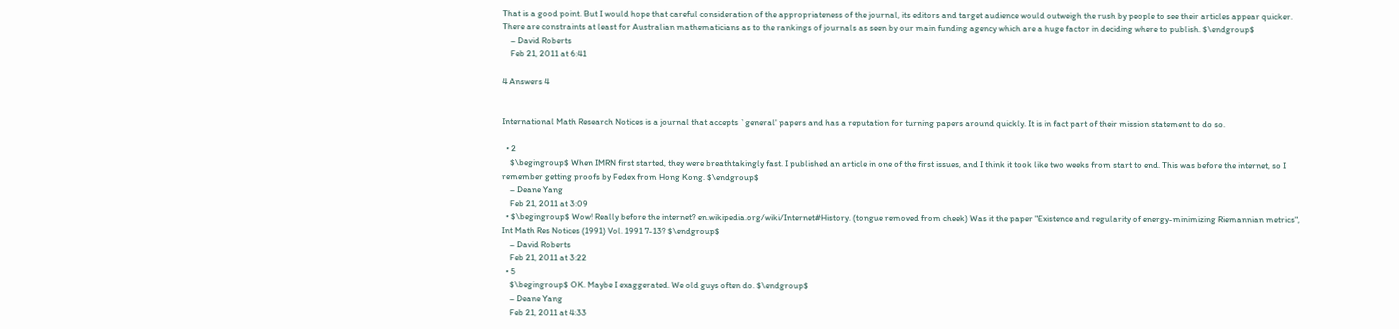That is a good point. But I would hope that careful consideration of the appropriateness of the journal, its editors and target audience would outweigh the rush by people to see their articles appear quicker. There are constraints at least for Australian mathematicians as to the rankings of journals as seen by our main funding agency which are a huge factor in deciding where to publish. $\endgroup$
    – David Roberts
    Feb 21, 2011 at 6:41

4 Answers 4


International Math Research Notices is a journal that accepts `general' papers and has a reputation for turning papers around quickly. It is in fact part of their mission statement to do so.

  • 2
    $\begingroup$ When IMRN first started, they were breathtakingly fast. I published an article in one of the first issues, and I think it took like two weeks from start to end. This was before the internet, so I remember getting proofs by Fedex from Hong Kong. $\endgroup$
    – Deane Yang
    Feb 21, 2011 at 3:09
  • $\begingroup$ Wow! Really before the internet? en.wikipedia.org/wiki/Internet#History. (tongue removed from cheek) Was it the paper "Existence and regularity of energy-minimizing Riemannian metrics", Int Math Res Notices (1991) Vol. 1991 7-13? $\endgroup$
    – David Roberts
    Feb 21, 2011 at 3:22
  • 5
    $\begingroup$ OK. Maybe I exaggerated. We old guys often do. $\endgroup$
    – Deane Yang
    Feb 21, 2011 at 4:33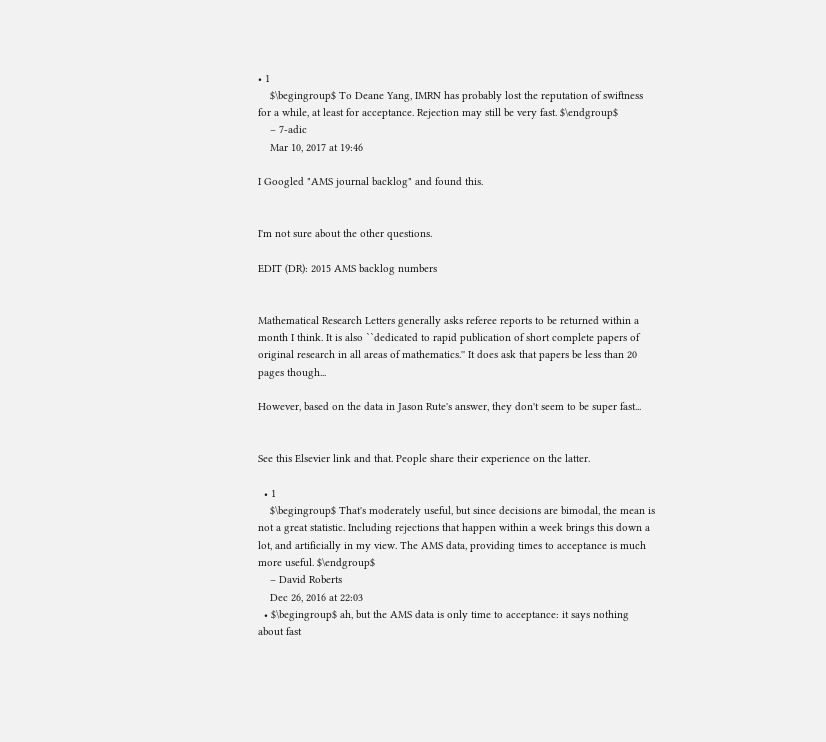• 1
    $\begingroup$ To Deane Yang, IMRN has probably lost the reputation of swiftness for a while, at least for acceptance. Rejection may still be very fast. $\endgroup$
    – 7-adic
    Mar 10, 2017 at 19:46

I Googled "AMS journal backlog" and found this.


I'm not sure about the other questions.

EDIT (DR): 2015 AMS backlog numbers


Mathematical Research Letters generally asks referee reports to be returned within a month I think. It is also ``dedicated to rapid publication of short complete papers of original research in all areas of mathematics.'' It does ask that papers be less than 20 pages though...

However, based on the data in Jason Rute's answer, they don't seem to be super fast...


See this Elsevier link and that. People share their experience on the latter.

  • 1
    $\begingroup$ That's moderately useful, but since decisions are bimodal, the mean is not a great statistic. Including rejections that happen within a week brings this down a lot, and artificially in my view. The AMS data, providing times to acceptance is much more useful. $\endgroup$
    – David Roberts
    Dec 26, 2016 at 22:03
  • $\begingroup$ ah, but the AMS data is only time to acceptance: it says nothing about fast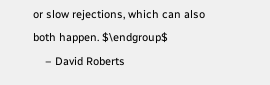or slow rejections, which can also both happen. $\endgroup$
    – David Roberts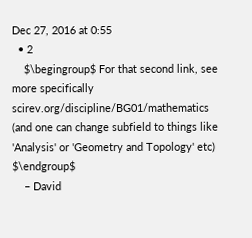Dec 27, 2016 at 0:55
  • 2
    $\begingroup$ For that second link, see more specifically scirev.org/discipline/BG01/mathematics (and one can change subfield to things like 'Analysis' or 'Geometry and Topology' etc) $\endgroup$
    – David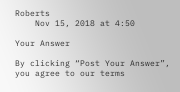Roberts
    Nov 15, 2018 at 4:50

Your Answer

By clicking “Post Your Answer”, you agree to our terms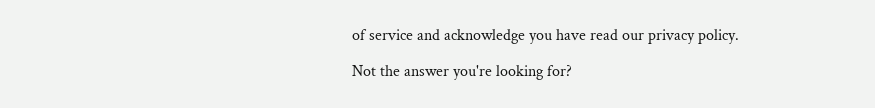of service and acknowledge you have read our privacy policy.

Not the answer you're looking for?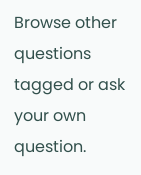Browse other questions tagged or ask your own question.